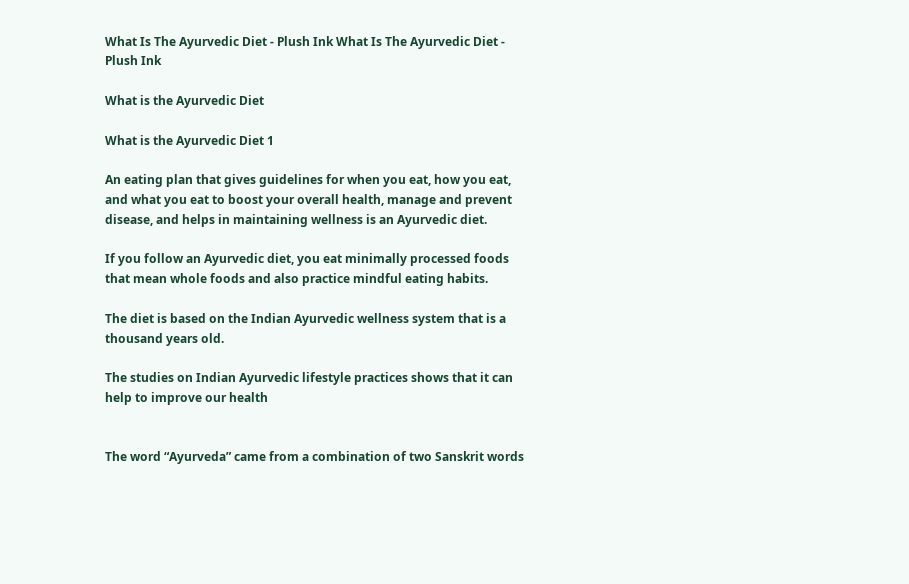What Is The Ayurvedic Diet - Plush Ink What Is The Ayurvedic Diet - Plush Ink

What is the Ayurvedic Diet

What is the Ayurvedic Diet 1

An eating plan that gives guidelines for when you eat, how you eat, and what you eat to boost your overall health, manage and prevent disease, and helps in maintaining wellness is an Ayurvedic diet.

If you follow an Ayurvedic diet, you eat minimally processed foods that mean whole foods and also practice mindful eating habits.

The diet is based on the Indian Ayurvedic wellness system that is a thousand years old.

The studies on Indian Ayurvedic lifestyle practices shows that it can help to improve our health


The word “Ayurveda” came from a combination of two Sanskrit words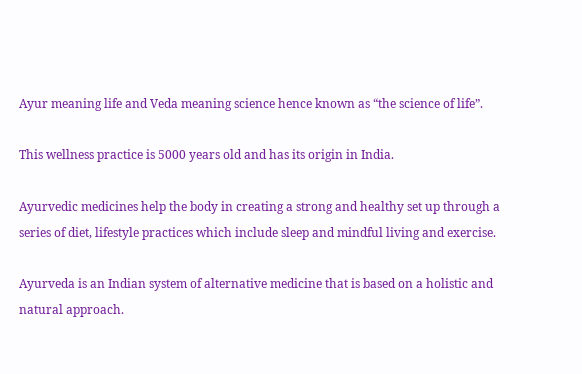Ayur meaning life and Veda meaning science hence known as “the science of life”.

This wellness practice is 5000 years old and has its origin in India.

Ayurvedic medicines help the body in creating a strong and healthy set up through a series of diet, lifestyle practices which include sleep and mindful living and exercise.

Ayurveda is an Indian system of alternative medicine that is based on a holistic and natural approach.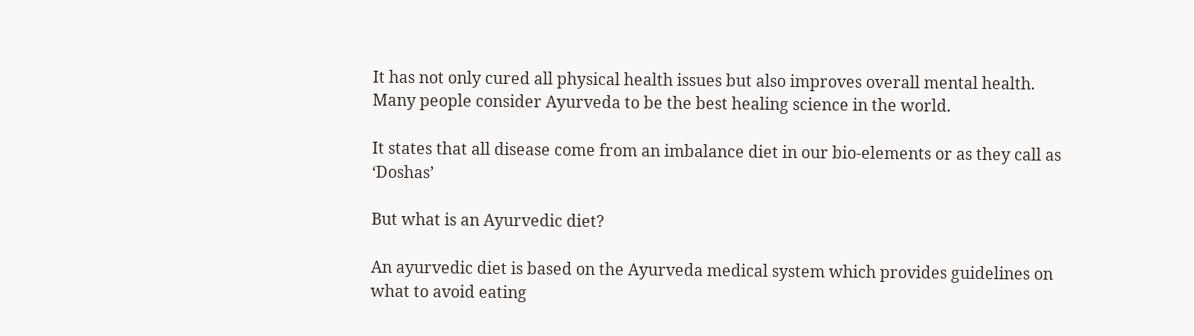It has not only cured all physical health issues but also improves overall mental health. Many people consider Ayurveda to be the best healing science in the world.

It states that all disease come from an imbalance diet in our bio-elements or as they call as ‘Doshas’

But what is an Ayurvedic diet?

An ayurvedic diet is based on the Ayurveda medical system which provides guidelines on what to avoid eating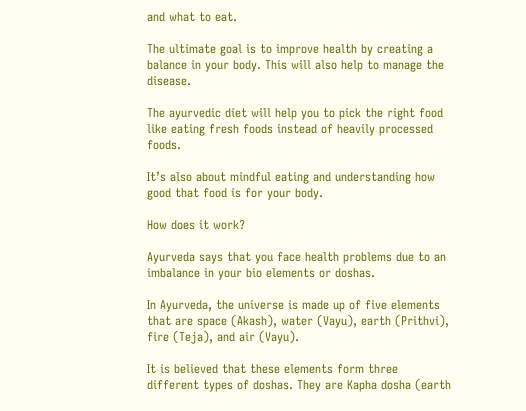and what to eat.

The ultimate goal is to improve health by creating a balance in your body. This will also help to manage the disease.

The ayurvedic diet will help you to pick the right food like eating fresh foods instead of heavily processed foods.

It’s also about mindful eating and understanding how good that food is for your body.

How does it work?

Ayurveda says that you face health problems due to an imbalance in your bio elements or doshas.

In Ayurveda, the universe is made up of five elements that are space (Akash), water (Vayu), earth (Prithvi), fire (Teja), and air (Vayu).

It is believed that these elements form three different types of doshas. They are Kapha dosha (earth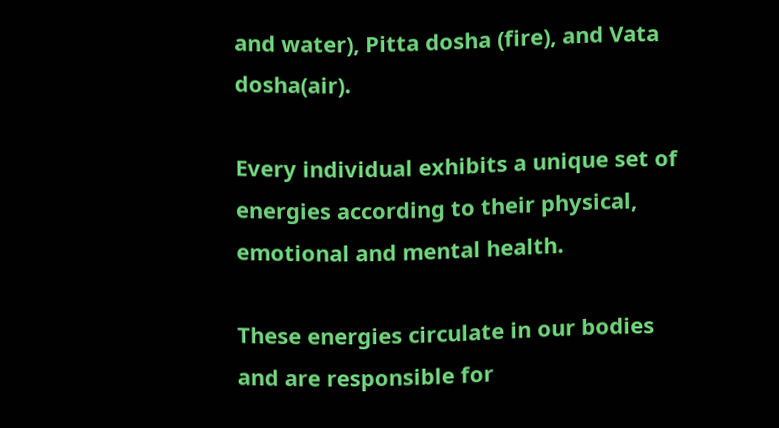and water), Pitta dosha (fire), and Vata dosha(air).

Every individual exhibits a unique set of energies according to their physical, emotional and mental health.

These energies circulate in our bodies and are responsible for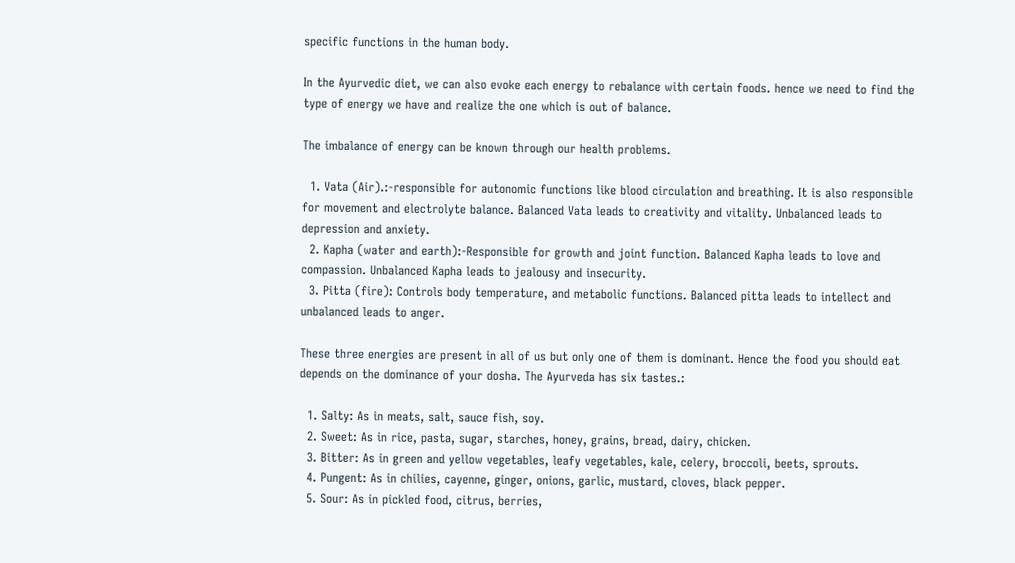specific functions in the human body.

In the Ayurvedic diet, we can also evoke each energy to rebalance with certain foods. hence we need to find the type of energy we have and realize the one which is out of balance.

The imbalance of energy can be known through our health problems.

  1. Vata (Air).:-responsible for autonomic functions like blood circulation and breathing. It is also responsible for movement and electrolyte balance. Balanced Vata leads to creativity and vitality. Unbalanced leads to depression and anxiety.
  2. Kapha (water and earth):-Responsible for growth and joint function. Balanced Kapha leads to love and compassion. Unbalanced Kapha leads to jealousy and insecurity.
  3. Pitta (fire): Controls body temperature, and metabolic functions. Balanced pitta leads to intellect and unbalanced leads to anger.

These three energies are present in all of us but only one of them is dominant. Hence the food you should eat depends on the dominance of your dosha. The Ayurveda has six tastes.:

  1. Salty: As in meats, salt, sauce fish, soy.
  2. Sweet: As in rice, pasta, sugar, starches, honey, grains, bread, dairy, chicken.
  3. Bitter: As in green and yellow vegetables, leafy vegetables, kale, celery, broccoli, beets, sprouts.
  4. Pungent: As in chilies, cayenne, ginger, onions, garlic, mustard, cloves, black pepper.
  5. Sour: As in pickled food, citrus, berries,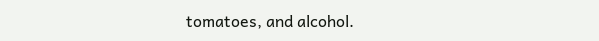tomatoes, and alcohol.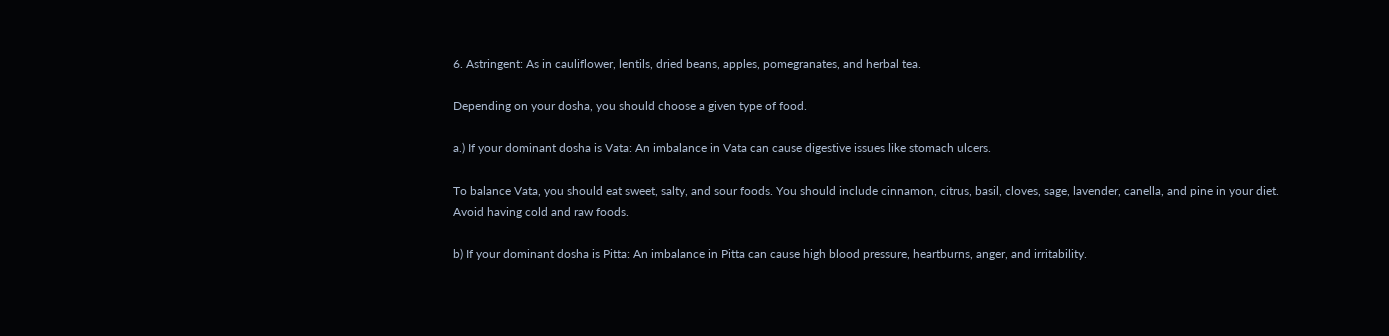6. Astringent: As in cauliflower, lentils, dried beans, apples, pomegranates, and herbal tea.

Depending on your dosha, you should choose a given type of food.

a.) If your dominant dosha is Vata: An imbalance in Vata can cause digestive issues like stomach ulcers.

To balance Vata, you should eat sweet, salty, and sour foods. You should include cinnamon, citrus, basil, cloves, sage, lavender, canella, and pine in your diet. Avoid having cold and raw foods.

b) If your dominant dosha is Pitta: An imbalance in Pitta can cause high blood pressure, heartburns, anger, and irritability.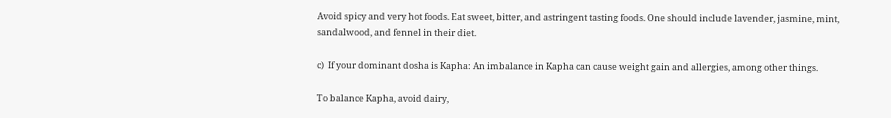Avoid spicy and very hot foods. Eat sweet, bitter, and astringent tasting foods. One should include lavender, jasmine, mint, sandalwood, and fennel in their diet.

c)  If your dominant dosha is Kapha: An imbalance in Kapha can cause weight gain and allergies, among other things.

To balance Kapha, avoid dairy,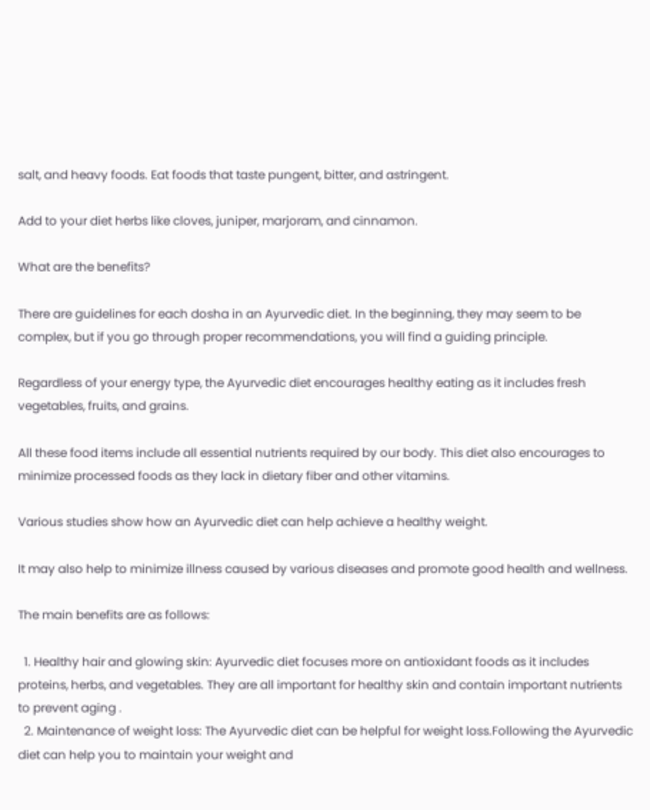salt, and heavy foods. Eat foods that taste pungent, bitter, and astringent.

Add to your diet herbs like cloves, juniper, marjoram, and cinnamon.

What are the benefits?

There are guidelines for each dosha in an Ayurvedic diet. In the beginning, they may seem to be complex, but if you go through proper recommendations, you will find a guiding principle.

Regardless of your energy type, the Ayurvedic diet encourages healthy eating as it includes fresh vegetables, fruits, and grains.

All these food items include all essential nutrients required by our body. This diet also encourages to minimize processed foods as they lack in dietary fiber and other vitamins.

Various studies show how an Ayurvedic diet can help achieve a healthy weight.

It may also help to minimize illness caused by various diseases and promote good health and wellness.

The main benefits are as follows:

  1. Healthy hair and glowing skin: Ayurvedic diet focuses more on antioxidant foods as it includes proteins, herbs, and vegetables. They are all important for healthy skin and contain important nutrients to prevent aging .
  2. Maintenance of weight loss: The Ayurvedic diet can be helpful for weight loss.Following the Ayurvedic diet can help you to maintain your weight and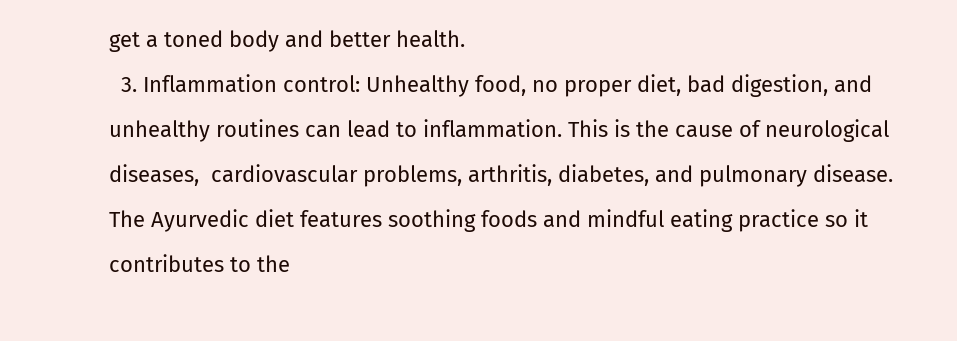get a toned body and better health.
  3. Inflammation control: Unhealthy food, no proper diet, bad digestion, and unhealthy routines can lead to inflammation. This is the cause of neurological diseases,  cardiovascular problems, arthritis, diabetes, and pulmonary disease. The Ayurvedic diet features soothing foods and mindful eating practice so it contributes to the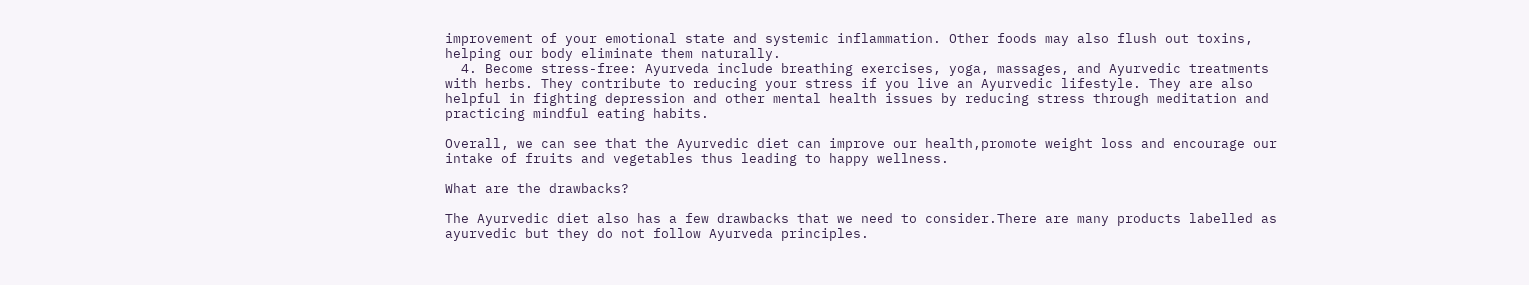improvement of your emotional state and systemic inflammation. Other foods may also flush out toxins, helping our body eliminate them naturally.
  4. Become stress-free: Ayurveda include breathing exercises, yoga, massages, and Ayurvedic treatments with herbs. They contribute to reducing your stress if you live an Ayurvedic lifestyle. They are also helpful in fighting depression and other mental health issues by reducing stress through meditation and practicing mindful eating habits.

Overall, we can see that the Ayurvedic diet can improve our health,promote weight loss and encourage our intake of fruits and vegetables thus leading to happy wellness.

What are the drawbacks?

The Ayurvedic diet also has a few drawbacks that we need to consider.There are many products labelled as ayurvedic but they do not follow Ayurveda principles.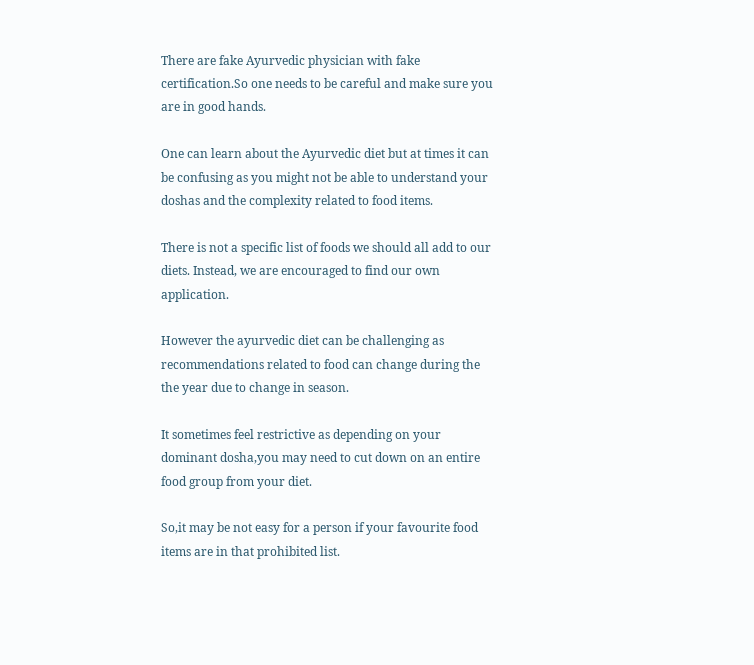There are fake Ayurvedic physician with fake certification.So one needs to be careful and make sure you are in good hands.

One can learn about the Ayurvedic diet but at times it can be confusing as you might not be able to understand your doshas and the complexity related to food items.

There is not a specific list of foods we should all add to our diets. Instead, we are encouraged to find our own application.

However the ayurvedic diet can be challenging as recommendations related to food can change during the the year due to change in season.

It sometimes feel restrictive as depending on your dominant dosha,you may need to cut down on an entire food group from your diet.

So,it may be not easy for a person if your favourite food items are in that prohibited list.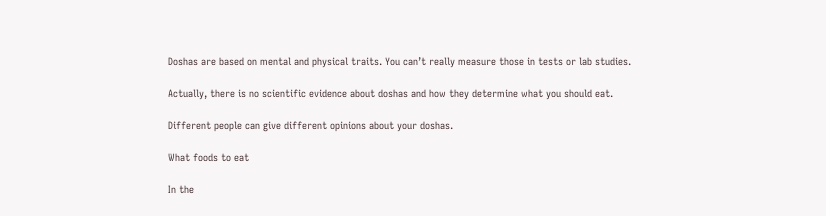Doshas are based on mental and physical traits. You can’t really measure those in tests or lab studies.

Actually, there is no scientific evidence about doshas and how they determine what you should eat.

Different people can give different opinions about your doshas.

What foods to eat

In the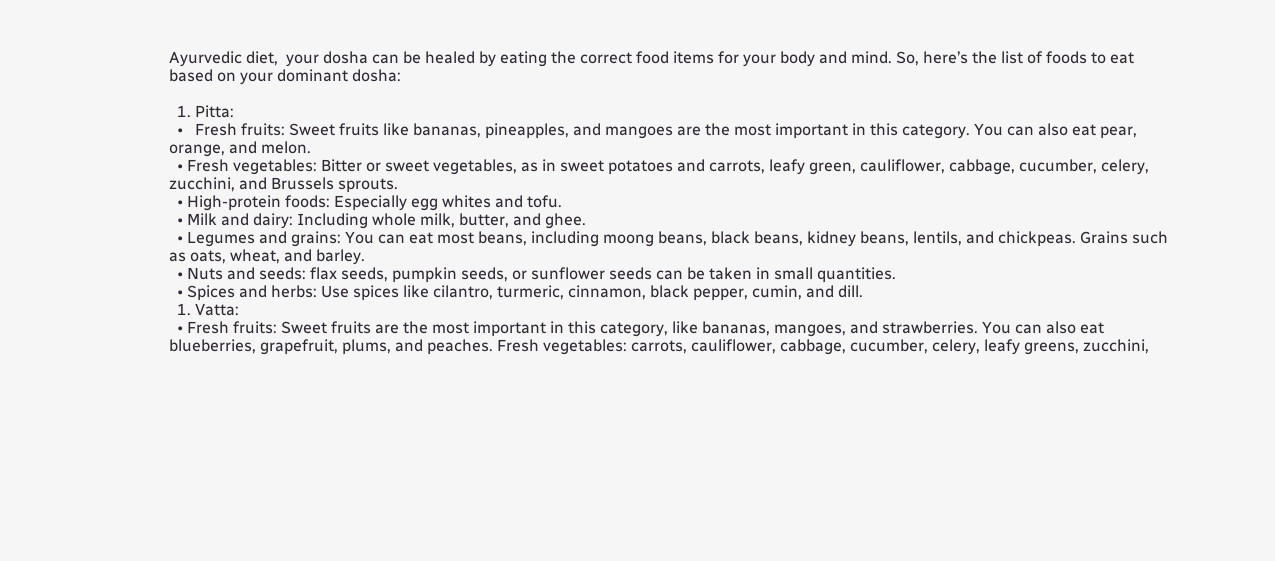Ayurvedic diet,  your dosha can be healed by eating the correct food items for your body and mind. So, here’s the list of foods to eat based on your dominant dosha:

  1. Pitta:
  •   Fresh fruits: Sweet fruits like bananas, pineapples, and mangoes are the most important in this category. You can also eat pear, orange, and melon.
  • Fresh vegetables: Bitter or sweet vegetables, as in sweet potatoes and carrots, leafy green, cauliflower, cabbage, cucumber, celery,  zucchini, and Brussels sprouts.
  • High-protein foods: Especially egg whites and tofu.
  • Milk and dairy: Including whole milk, butter, and ghee.
  • Legumes and grains: You can eat most beans, including moong beans, black beans, kidney beans, lentils, and chickpeas. Grains such as oats, wheat, and barley.
  • Nuts and seeds: flax seeds, pumpkin seeds, or sunflower seeds can be taken in small quantities.
  • Spices and herbs: Use spices like cilantro, turmeric, cinnamon, black pepper, cumin, and dill.
  1. Vatta:
  • Fresh fruits: Sweet fruits are the most important in this category, like bananas, mangoes, and strawberries. You can also eat blueberries, grapefruit, plums, and peaches. Fresh vegetables: carrots, cauliflower, cabbage, cucumber, celery, leafy greens, zucchini,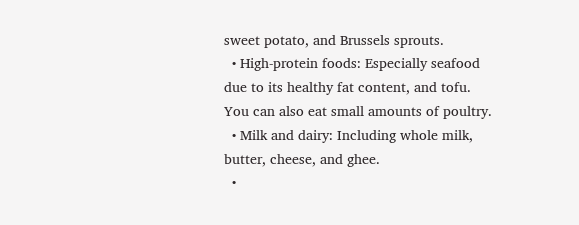sweet potato, and Brussels sprouts.
  • High-protein foods: Especially seafood due to its healthy fat content, and tofu. You can also eat small amounts of poultry.
  • Milk and dairy: Including whole milk, butter, cheese, and ghee.
  •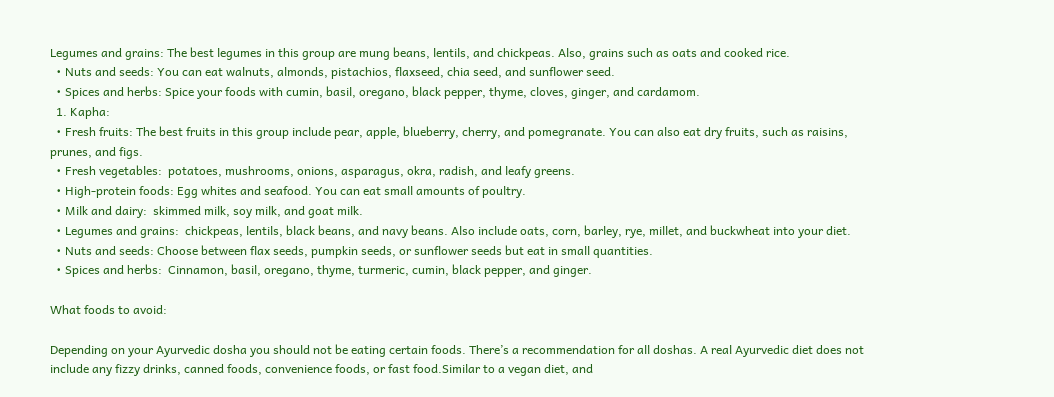Legumes and grains: The best legumes in this group are mung beans, lentils, and chickpeas. Also, grains such as oats and cooked rice.
  • Nuts and seeds: You can eat walnuts, almonds, pistachios, flaxseed, chia seed, and sunflower seed.
  • Spices and herbs: Spice your foods with cumin, basil, oregano, black pepper, thyme, cloves, ginger, and cardamom.
  1. Kapha:
  • Fresh fruits: The best fruits in this group include pear, apple, blueberry, cherry, and pomegranate. You can also eat dry fruits, such as raisins, prunes, and figs.
  • Fresh vegetables:  potatoes, mushrooms, onions, asparagus, okra, radish, and leafy greens.
  • High-protein foods: Egg whites and seafood. You can eat small amounts of poultry.
  • Milk and dairy:  skimmed milk, soy milk, and goat milk.
  • Legumes and grains:  chickpeas, lentils, black beans, and navy beans. Also include oats, corn, barley, rye, millet, and buckwheat into your diet.
  • Nuts and seeds: Choose between flax seeds, pumpkin seeds, or sunflower seeds but eat in small quantities.
  • Spices and herbs:  Cinnamon, basil, oregano, thyme, turmeric, cumin, black pepper, and ginger.

What foods to avoid:

Depending on your Ayurvedic dosha you should not be eating certain foods. There’s a recommendation for all doshas. A real Ayurvedic diet does not include any fizzy drinks, canned foods, convenience foods, or fast food.Similar to a vegan diet, and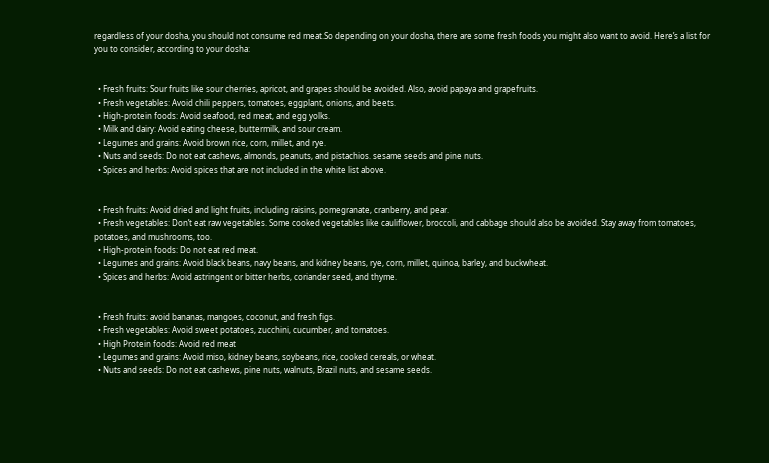regardless of your dosha, you should not consume red meat.So depending on your dosha, there are some fresh foods you might also want to avoid. Here’s a list for you to consider, according to your dosha:


  • Fresh fruits: Sour fruits like sour cherries, apricot, and grapes should be avoided. Also, avoid papaya and grapefruits.
  • Fresh vegetables: Avoid chili peppers, tomatoes, eggplant, onions, and beets.
  • High-protein foods: Avoid seafood, red meat, and egg yolks.
  • Milk and dairy: Avoid eating cheese, buttermilk, and sour cream.
  • Legumes and grains: Avoid brown rice, corn, millet, and rye.
  • Nuts and seeds: Do not eat cashews, almonds, peanuts, and pistachios. sesame seeds and pine nuts.
  • Spices and herbs: Avoid spices that are not included in the white list above.


  • Fresh fruits: Avoid dried and light fruits, including raisins, pomegranate, cranberry, and pear.
  • Fresh vegetables: Don’t eat raw vegetables. Some cooked vegetables like cauliflower, broccoli, and cabbage should also be avoided. Stay away from tomatoes, potatoes, and mushrooms, too.
  • High-protein foods: Do not eat red meat.
  • Legumes and grains: Avoid black beans, navy beans, and kidney beans, rye, corn, millet, quinoa, barley, and buckwheat.
  • Spices and herbs: Avoid astringent or bitter herbs, coriander seed, and thyme.


  • Fresh fruits: avoid bananas, mangoes, coconut, and fresh figs.
  • Fresh vegetables: Avoid sweet potatoes, zucchini, cucumber, and tomatoes.
  • High Protein foods: Avoid red meat
  • Legumes and grains: Avoid miso, kidney beans, soybeans, rice, cooked cereals, or wheat.
  • Nuts and seeds: Do not eat cashews, pine nuts, walnuts, Brazil nuts, and sesame seeds.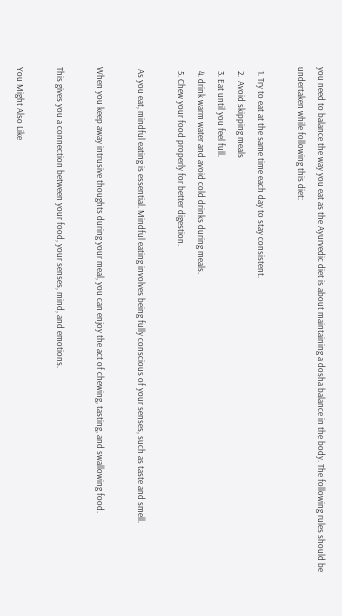you need to balance the way you eat as the Ayurvedic diet is about maintaining a dosha balance in the body. The following rules should be undertaken while following this diet:

  1. Try to eat at the same time each day to stay consistent.
  2.  Avoid skipping meals
  3. Eat until you feel full.
  4. drink warm water and avoid cold drinks during meals.
  5. Chew your food properly for better digestion.

 As you eat, mindful eating is essential. Mindful eating involves being fully conscious of your senses, such as taste and smell.

When you keep away intrusive thoughts during your meal, you can enjoy the act of chewing, tasting, and swallowing food.

This gives you a connection between your food, your senses, mind, and emotions.

You Might Also Like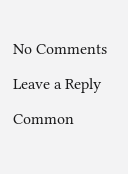No Comments

Leave a Reply

Common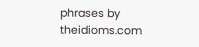phrases by theidioms.com